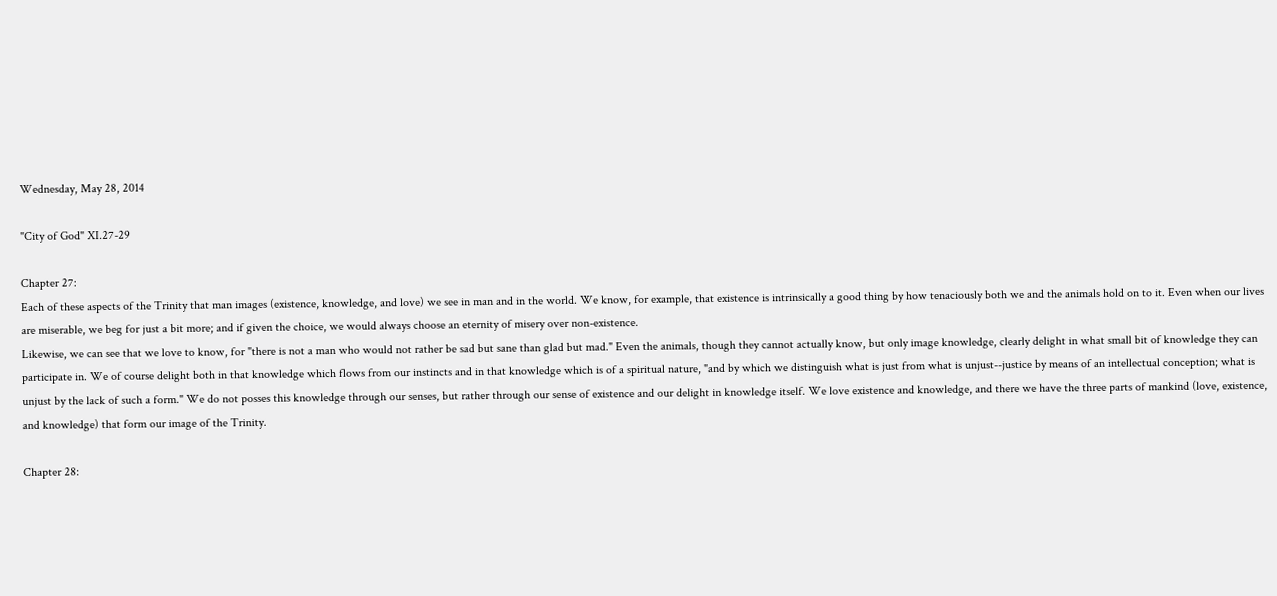Wednesday, May 28, 2014

"City of God" XI.27-29

Chapter 27:
Each of these aspects of the Trinity that man images (existence, knowledge, and love) we see in man and in the world. We know, for example, that existence is intrinsically a good thing by how tenaciously both we and the animals hold on to it. Even when our lives are miserable, we beg for just a bit more; and if given the choice, we would always choose an eternity of misery over non-existence.
Likewise, we can see that we love to know, for "there is not a man who would not rather be sad but sane than glad but mad." Even the animals, though they cannot actually know, but only image knowledge, clearly delight in what small bit of knowledge they can participate in. We of course delight both in that knowledge which flows from our instincts and in that knowledge which is of a spiritual nature, "and by which we distinguish what is just from what is unjust--justice by means of an intellectual conception; what is unjust by the lack of such a form." We do not posses this knowledge through our senses, but rather through our sense of existence and our delight in knowledge itself. We love existence and knowledge, and there we have the three parts of mankind (love, existence, and knowledge) that form our image of the Trinity.

Chapter 28: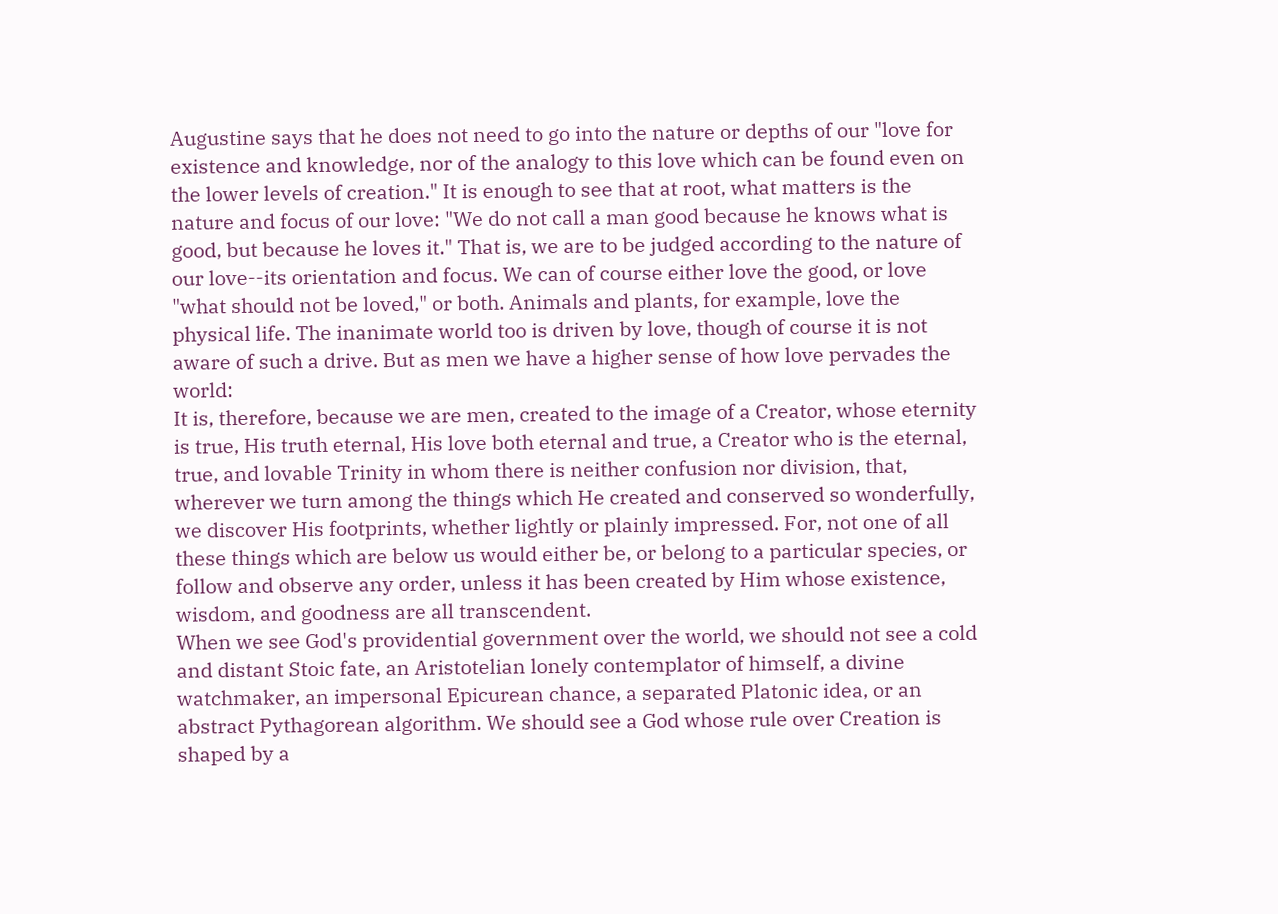Augustine says that he does not need to go into the nature or depths of our "love for existence and knowledge, nor of the analogy to this love which can be found even on the lower levels of creation." It is enough to see that at root, what matters is the nature and focus of our love: "We do not call a man good because he knows what is good, but because he loves it." That is, we are to be judged according to the nature of our love--its orientation and focus. We can of course either love the good, or love "what should not be loved," or both. Animals and plants, for example, love the physical life. The inanimate world too is driven by love, though of course it is not aware of such a drive. But as men we have a higher sense of how love pervades the world:
It is, therefore, because we are men, created to the image of a Creator, whose eternity is true, His truth eternal, His love both eternal and true, a Creator who is the eternal, true, and lovable Trinity in whom there is neither confusion nor division, that, wherever we turn among the things which He created and conserved so wonderfully, we discover His footprints, whether lightly or plainly impressed. For, not one of all these things which are below us would either be, or belong to a particular species, or follow and observe any order, unless it has been created by Him whose existence, wisdom, and goodness are all transcendent.
When we see God's providential government over the world, we should not see a cold and distant Stoic fate, an Aristotelian lonely contemplator of himself, a divine watchmaker, an impersonal Epicurean chance, a separated Platonic idea, or an abstract Pythagorean algorithm. We should see a God whose rule over Creation is shaped by a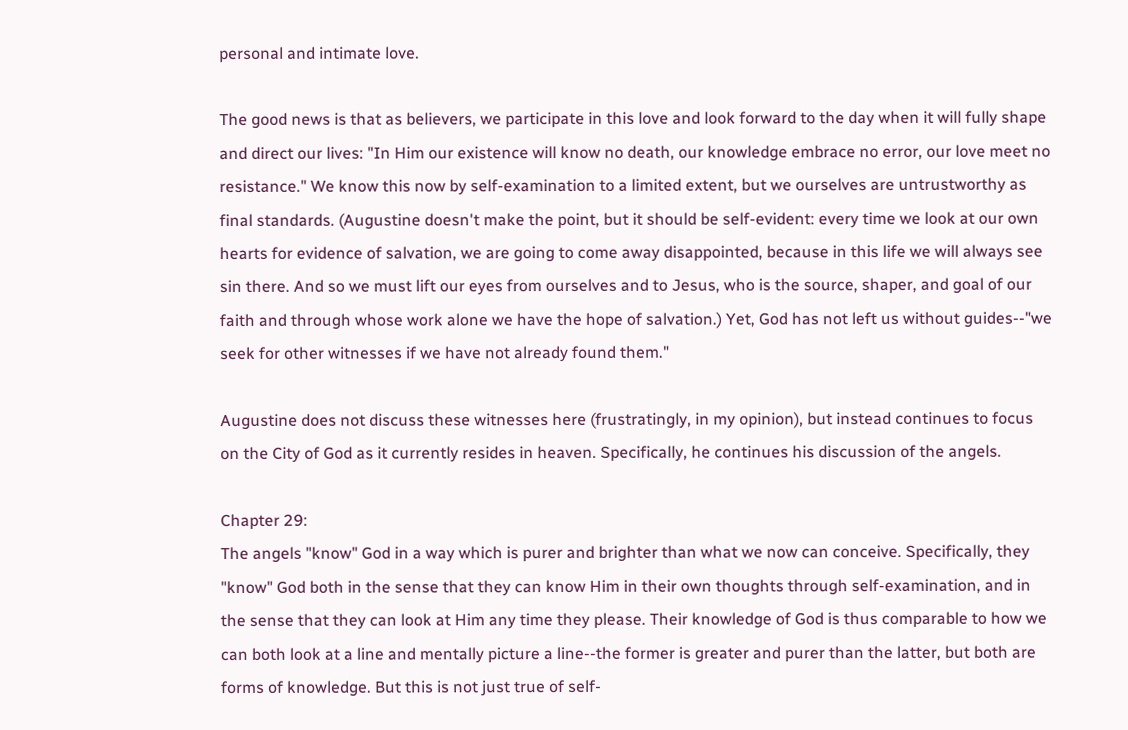personal and intimate love.

The good news is that as believers, we participate in this love and look forward to the day when it will fully shape and direct our lives: "In Him our existence will know no death, our knowledge embrace no error, our love meet no resistance." We know this now by self-examination to a limited extent, but we ourselves are untrustworthy as final standards. (Augustine doesn't make the point, but it should be self-evident: every time we look at our own hearts for evidence of salvation, we are going to come away disappointed, because in this life we will always see sin there. And so we must lift our eyes from ourselves and to Jesus, who is the source, shaper, and goal of our faith and through whose work alone we have the hope of salvation.) Yet, God has not left us without guides--"we seek for other witnesses if we have not already found them."

Augustine does not discuss these witnesses here (frustratingly, in my opinion), but instead continues to focus on the City of God as it currently resides in heaven. Specifically, he continues his discussion of the angels.

Chapter 29:
The angels "know" God in a way which is purer and brighter than what we now can conceive. Specifically, they "know" God both in the sense that they can know Him in their own thoughts through self-examination, and in the sense that they can look at Him any time they please. Their knowledge of God is thus comparable to how we can both look at a line and mentally picture a line--the former is greater and purer than the latter, but both are forms of knowledge. But this is not just true of self-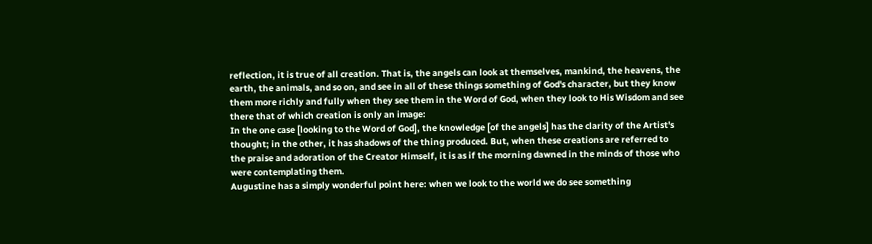reflection, it is true of all creation. That is, the angels can look at themselves, mankind, the heavens, the earth, the animals, and so on, and see in all of these things something of God's character, but they know them more richly and fully when they see them in the Word of God, when they look to His Wisdom and see there that of which creation is only an image:
In the one case [looking to the Word of God], the knowledge [of the angels] has the clarity of the Artist's thought; in the other, it has shadows of the thing produced. But, when these creations are referred to the praise and adoration of the Creator Himself, it is as if the morning dawned in the minds of those who were contemplating them.
Augustine has a simply wonderful point here: when we look to the world we do see something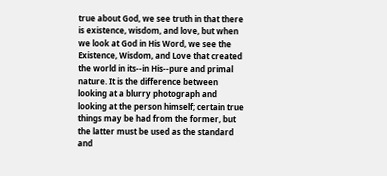true about God, we see truth in that there is existence, wisdom, and love, but when we look at God in His Word, we see the Existence, Wisdom, and Love that created the world in its--in His--pure and primal nature. It is the difference between looking at a blurry photograph and looking at the person himself; certain true things may be had from the former, but the latter must be used as the standard and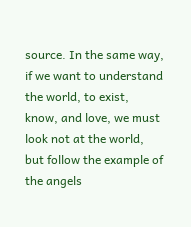source. In the same way, if we want to understand the world, to exist, know, and love, we must look not at the world, but follow the example of the angels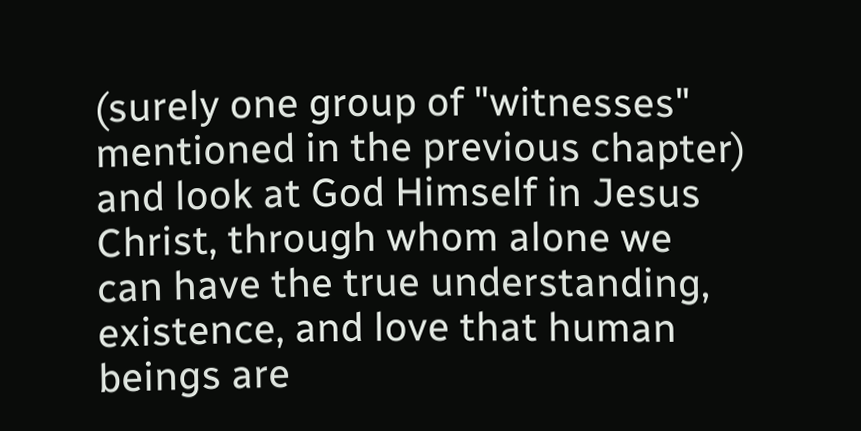(surely one group of "witnesses" mentioned in the previous chapter) and look at God Himself in Jesus Christ, through whom alone we can have the true understanding, existence, and love that human beings are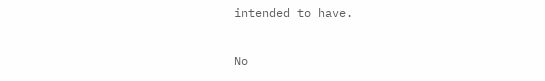intended to have.

No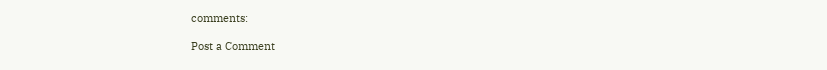comments:

Post a Comment